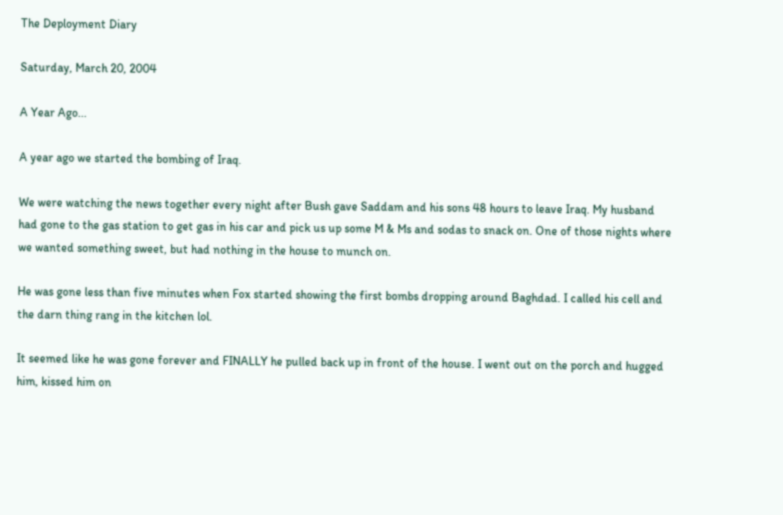The Deployment Diary

Saturday, March 20, 2004

A Year Ago...

A year ago we started the bombing of Iraq.

We were watching the news together every night after Bush gave Saddam and his sons 48 hours to leave Iraq. My husband had gone to the gas station to get gas in his car and pick us up some M & Ms and sodas to snack on. One of those nights where we wanted something sweet, but had nothing in the house to munch on.

He was gone less than five minutes when Fox started showing the first bombs dropping around Baghdad. I called his cell and the darn thing rang in the kitchen lol.

It seemed like he was gone forever and FINALLY he pulled back up in front of the house. I went out on the porch and hugged him, kissed him on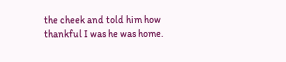the cheek and told him how thankful I was he was home.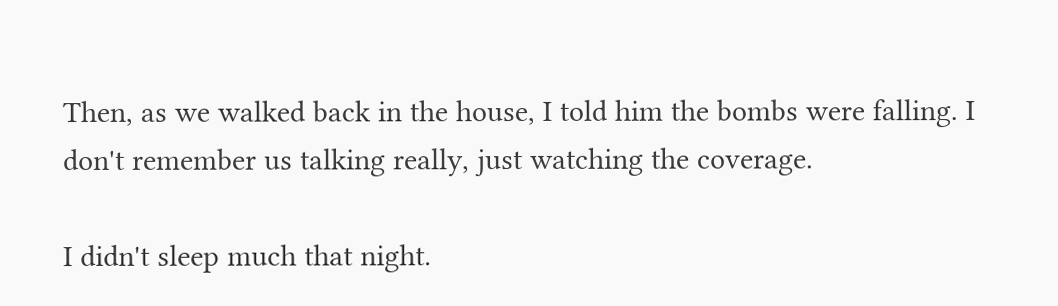Then, as we walked back in the house, I told him the bombs were falling. I don't remember us talking really, just watching the coverage.

I didn't sleep much that night.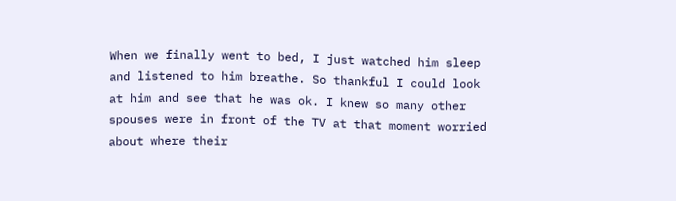When we finally went to bed, I just watched him sleep and listened to him breathe. So thankful I could look at him and see that he was ok. I knew so many other spouses were in front of the TV at that moment worried about where their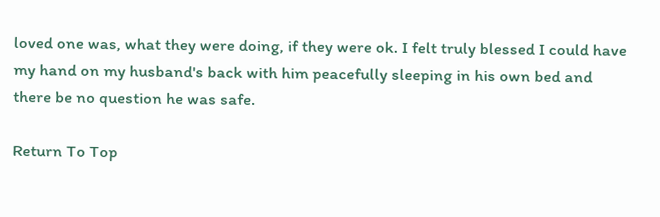loved one was, what they were doing, if they were ok. I felt truly blessed I could have my hand on my husband's back with him peacefully sleeping in his own bed and there be no question he was safe.

Return To Top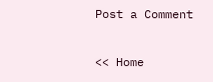Post a Comment

<< Home